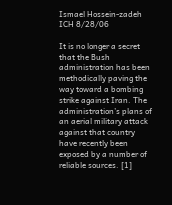Ismael Hossein-zadeh ICH 8/28/06

It is no longer a secret that the Bush administration has been methodically paving the way toward a bombing strike against Iran. The administration’s plans of an aerial military attack against that country have recently been exposed by a number of reliable sources. [1]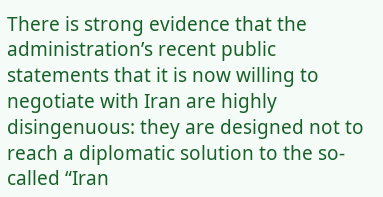There is strong evidence that the administration’s recent public statements that it is now willing to negotiate with Iran are highly disingenuous: they are designed not to reach a diplomatic solution to the so-called “Iran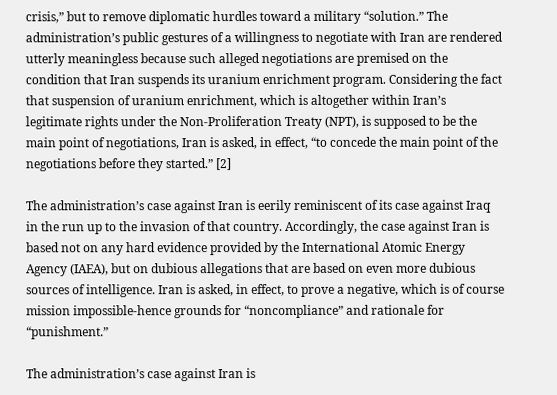crisis,” but to remove diplomatic hurdles toward a military “solution.” The administration’s public gestures of a willingness to negotiate with Iran are rendered utterly meaningless because such alleged negotiations are premised on the condition that Iran suspends its uranium enrichment program. Considering the fact that suspension of uranium enrichment, which is altogether within Iran’s legitimate rights under the Non-Proliferation Treaty (NPT), is supposed to be the main point of negotiations, Iran is asked, in effect, “to concede the main point of the negotiations before they started.” [2]

The administration’s case against Iran is eerily reminiscent of its case against Iraq in the run up to the invasion of that country. Accordingly, the case against Iran is based not on any hard evidence provided by the International Atomic Energy Agency (IAEA), but on dubious allegations that are based on even more dubious sources of intelligence. Iran is asked, in effect, to prove a negative, which is of course mission impossible-hence grounds for “noncompliance” and rationale for “punishment.”

The administration’s case against Iran is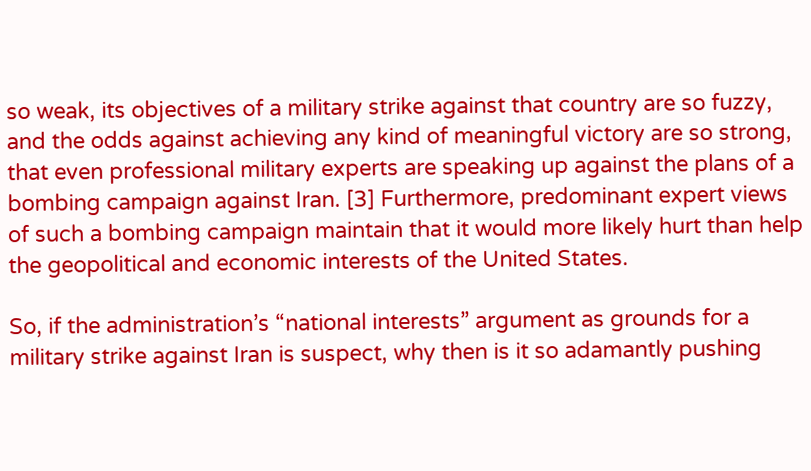so weak, its objectives of a military strike against that country are so fuzzy, and the odds against achieving any kind of meaningful victory are so strong, that even professional military experts are speaking up against the plans of a bombing campaign against Iran. [3] Furthermore, predominant expert views of such a bombing campaign maintain that it would more likely hurt than help the geopolitical and economic interests of the United States.

So, if the administration’s “national interests” argument as grounds for a military strike against Iran is suspect, why then is it so adamantly pushing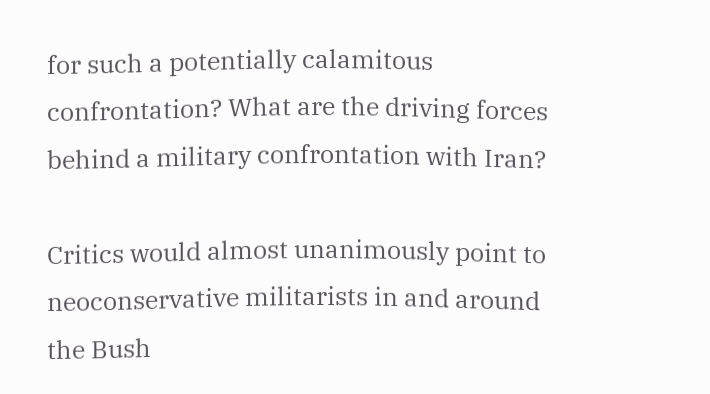for such a potentially calamitous confrontation? What are the driving forces behind a military confrontation with Iran?

Critics would almost unanimously point to neoconservative militarists in and around the Bush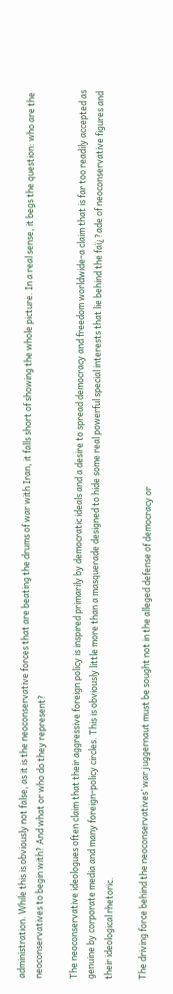administration. While this is obviously not false, as it is the neoconservative forces that are beating the drums of war with Iran, it falls short of showing the whole picture. In a real sense, it begs the question: who are the neoconservatives to begin with? And what or who do they represent?

The neoconservative ideologues often claim that their aggressive foreign policy is inspired primarily by democratic ideals and a desire to spread democracy and freedom worldwide-a claim that is far too readily accepted as genuine by corporate media and many foreign-policy circles. This is obviously little more than a masquerade designed to hide some real powerful special interests that lie behind the faï¿?ade of neoconservative figures and their ideological rhetoric.

The driving force behind the neoconservatives’ war juggernaut must be sought not in the alleged defense of democracy or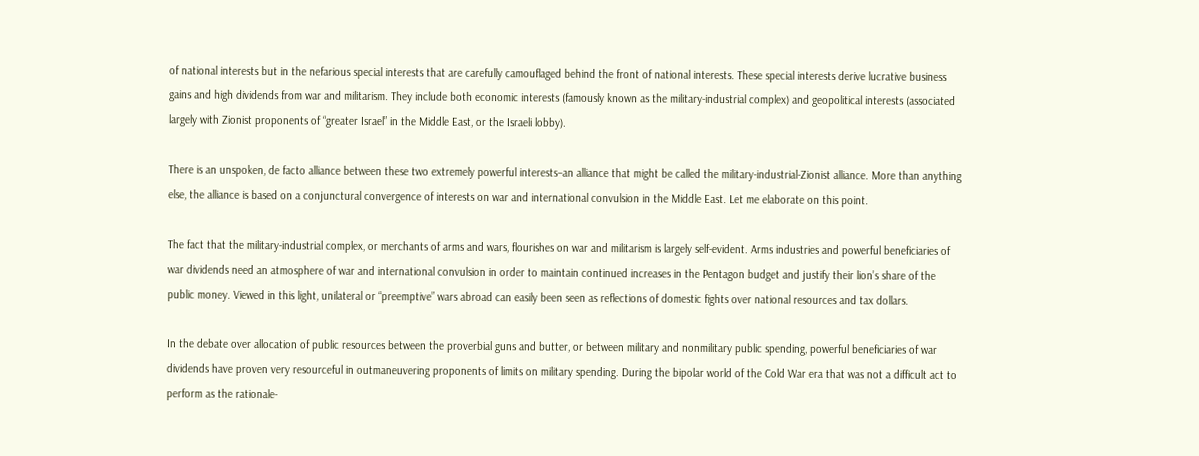of national interests but in the nefarious special interests that are carefully camouflaged behind the front of national interests. These special interests derive lucrative business gains and high dividends from war and militarism. They include both economic interests (famously known as the military-industrial complex) and geopolitical interests (associated largely with Zionist proponents of “greater Israel” in the Middle East, or the Israeli lobby).

There is an unspoken, de facto alliance between these two extremely powerful interests–an alliance that might be called the military-industrial-Zionist alliance. More than anything else, the alliance is based on a conjunctural convergence of interests on war and international convulsion in the Middle East. Let me elaborate on this point.

The fact that the military-industrial complex, or merchants of arms and wars, flourishes on war and militarism is largely self-evident. Arms industries and powerful beneficiaries of war dividends need an atmosphere of war and international convulsion in order to maintain continued increases in the Pentagon budget and justify their lion’s share of the public money. Viewed in this light, unilateral or “preemptive” wars abroad can easily been seen as reflections of domestic fights over national resources and tax dollars.

In the debate over allocation of public resources between the proverbial guns and butter, or between military and nonmilitary public spending, powerful beneficiaries of war dividends have proven very resourceful in outmaneuvering proponents of limits on military spending. During the bipolar world of the Cold War era that was not a difficult act to perform as the rationale-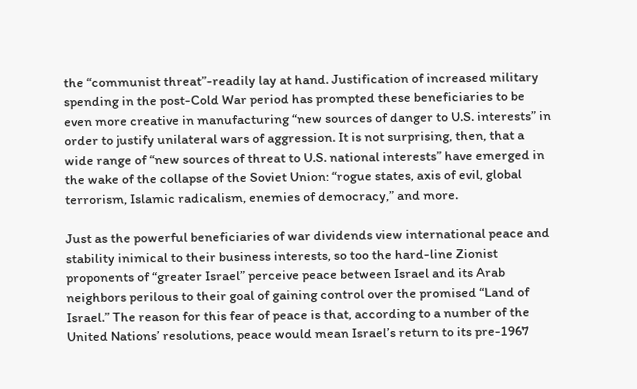the “communist threat”-readily lay at hand. Justification of increased military spending in the post-Cold War period has prompted these beneficiaries to be even more creative in manufacturing “new sources of danger to U.S. interests” in order to justify unilateral wars of aggression. It is not surprising, then, that a wide range of “new sources of threat to U.S. national interests” have emerged in the wake of the collapse of the Soviet Union: “rogue states, axis of evil, global terrorism, Islamic radicalism, enemies of democracy,” and more.

Just as the powerful beneficiaries of war dividends view international peace and stability inimical to their business interests, so too the hard-line Zionist proponents of “greater Israel” perceive peace between Israel and its Arab neighbors perilous to their goal of gaining control over the promised “Land of Israel.” The reason for this fear of peace is that, according to a number of the United Nations’ resolutions, peace would mean Israel’s return to its pre-1967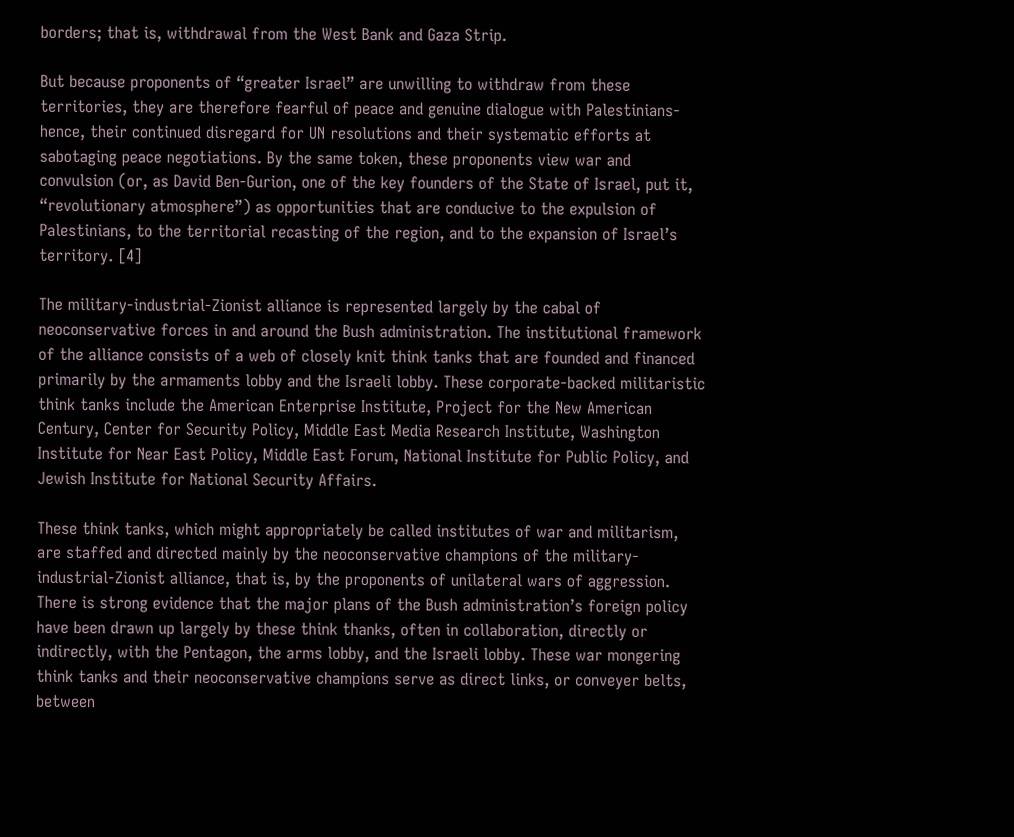borders; that is, withdrawal from the West Bank and Gaza Strip.

But because proponents of “greater Israel” are unwilling to withdraw from these territories, they are therefore fearful of peace and genuine dialogue with Palestinians-hence, their continued disregard for UN resolutions and their systematic efforts at sabotaging peace negotiations. By the same token, these proponents view war and convulsion (or, as David Ben-Gurion, one of the key founders of the State of Israel, put it, “revolutionary atmosphere”) as opportunities that are conducive to the expulsion of Palestinians, to the territorial recasting of the region, and to the expansion of Israel’s territory. [4]

The military-industrial-Zionist alliance is represented largely by the cabal of neoconservative forces in and around the Bush administration. The institutional framework of the alliance consists of a web of closely knit think tanks that are founded and financed primarily by the armaments lobby and the Israeli lobby. These corporate-backed militaristic think tanks include the American Enterprise Institute, Project for the New American Century, Center for Security Policy, Middle East Media Research Institute, Washington Institute for Near East Policy, Middle East Forum, National Institute for Public Policy, and Jewish Institute for National Security Affairs.

These think tanks, which might appropriately be called institutes of war and militarism, are staffed and directed mainly by the neoconservative champions of the military-industrial-Zionist alliance, that is, by the proponents of unilateral wars of aggression. There is strong evidence that the major plans of the Bush administration’s foreign policy have been drawn up largely by these think thanks, often in collaboration, directly or indirectly, with the Pentagon, the arms lobby, and the Israeli lobby. These war mongering think tanks and their neoconservative champions serve as direct links, or conveyer belts, between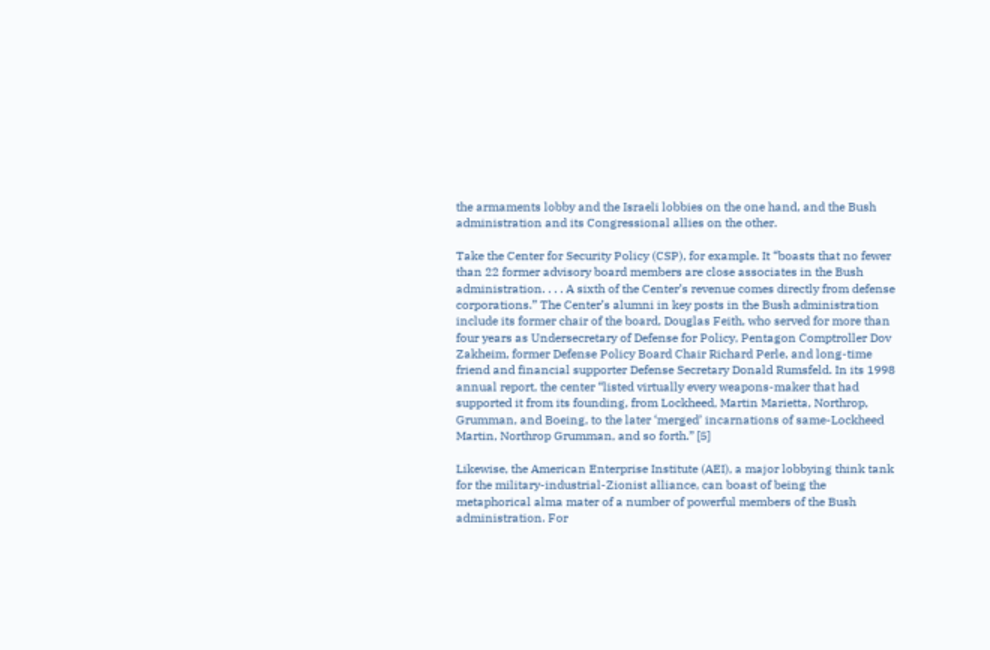the armaments lobby and the Israeli lobbies on the one hand, and the Bush administration and its Congressional allies on the other.

Take the Center for Security Policy (CSP), for example. It “boasts that no fewer than 22 former advisory board members are close associates in the Bush administration. . . . A sixth of the Center’s revenue comes directly from defense corporations.” The Center’s alumni in key posts in the Bush administration include its former chair of the board, Douglas Feith, who served for more than four years as Undersecretary of Defense for Policy, Pentagon Comptroller Dov Zakheim, former Defense Policy Board Chair Richard Perle, and long-time friend and financial supporter Defense Secretary Donald Rumsfeld. In its 1998 annual report, the center “listed virtually every weapons-maker that had supported it from its founding, from Lockheed, Martin Marietta, Northrop, Grumman, and Boeing, to the later ‘merged’ incarnations of same-Lockheed Martin, Northrop Grumman, and so forth.” [5]

Likewise, the American Enterprise Institute (AEI), a major lobbying think tank for the military-industrial-Zionist alliance, can boast of being the metaphorical alma mater of a number of powerful members of the Bush administration. For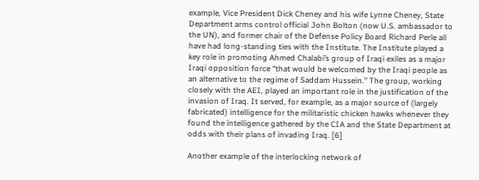example, Vice President Dick Cheney and his wife Lynne Cheney, State Department arms control official John Bolton (now U.S. ambassador to the UN), and former chair of the Defense Policy Board Richard Perle all have had long-standing ties with the Institute. The Institute played a key role in promoting Ahmed Chalabi’s group of Iraqi exiles as a major Iraqi opposition force “that would be welcomed by the Iraqi people as an alternative to the regime of Saddam Hussein.” The group, working closely with the AEI, played an important role in the justification of the invasion of Iraq. It served, for example, as a major source of (largely fabricated) intelligence for the militaristic chicken hawks whenever they found the intelligence gathered by the CIA and the State Department at odds with their plans of invading Iraq. [6]

Another example of the interlocking network of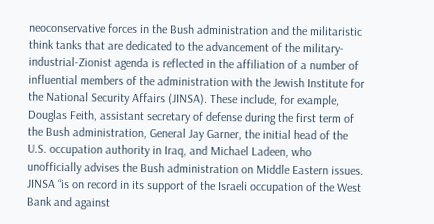neoconservative forces in the Bush administration and the militaristic think tanks that are dedicated to the advancement of the military-industrial-Zionist agenda is reflected in the affiliation of a number of influential members of the administration with the Jewish Institute for the National Security Affairs (JINSA). These include, for example, Douglas Feith, assistant secretary of defense during the first term of the Bush administration, General Jay Garner, the initial head of the U.S. occupation authority in Iraq, and Michael Ladeen, who unofficially advises the Bush administration on Middle Eastern issues. JINSA “is on record in its support of the Israeli occupation of the West Bank and against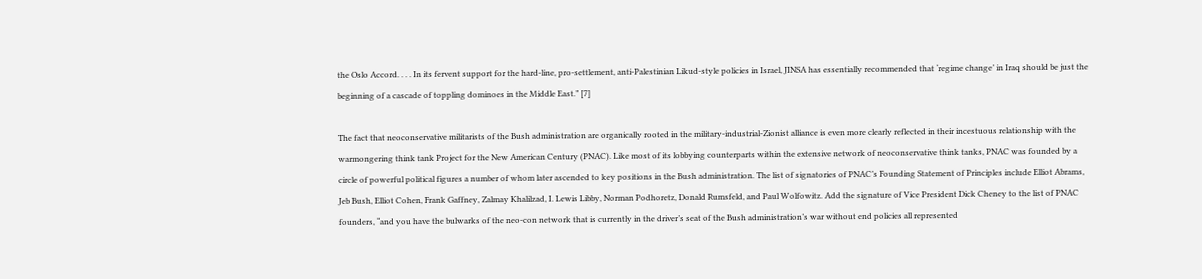the Oslo Accord. . . . In its fervent support for the hard-line, pro-settlement, anti-Palestinian Likud-style policies in Israel, JINSA has essentially recommended that ‘regime change’ in Iraq should be just the beginning of a cascade of toppling dominoes in the Middle East.” [7]

The fact that neoconservative militarists of the Bush administration are organically rooted in the military-industrial-Zionist alliance is even more clearly reflected in their incestuous relationship with the warmongering think tank Project for the New American Century (PNAC). Like most of its lobbying counterparts within the extensive network of neoconservative think tanks, PNAC was founded by a circle of powerful political figures a number of whom later ascended to key positions in the Bush administration. The list of signatories of PNAC’s Founding Statement of Principles include Elliot Abrams, Jeb Bush, Elliot Cohen, Frank Gaffney, Zalmay Khalilzad, I. Lewis Libby, Norman Podhoretz, Donald Rumsfeld, and Paul Wolfowitz. Add the signature of Vice President Dick Cheney to the list of PNAC founders, “and you have the bulwarks of the neo-con network that is currently in the driver’s seat of the Bush administration’s war without end policies all represented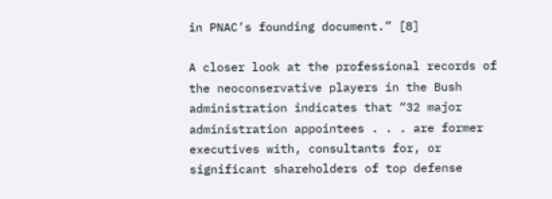in PNAC’s founding document.” [8]

A closer look at the professional records of the neoconservative players in the Bush administration indicates that “32 major administration appointees . . . are former executives with, consultants for, or significant shareholders of top defense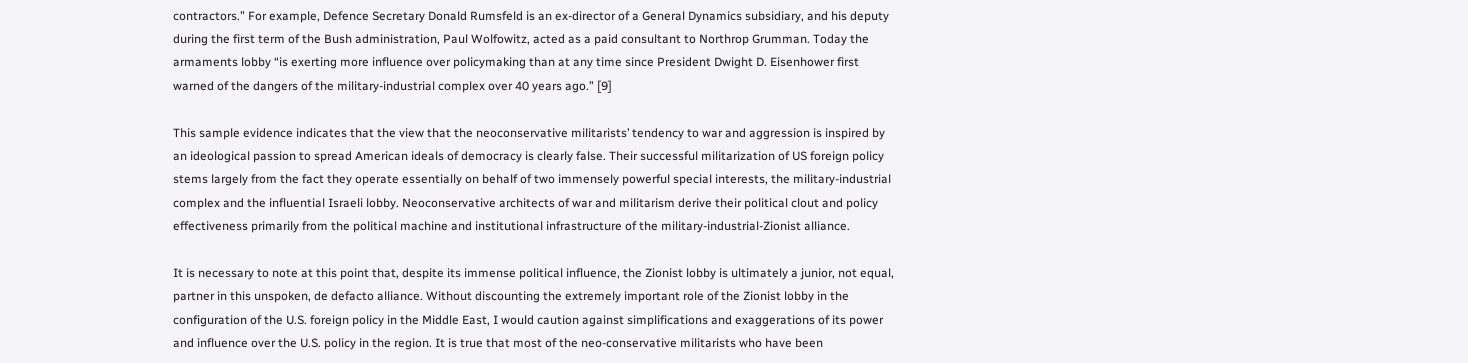contractors.” For example, Defence Secretary Donald Rumsfeld is an ex-director of a General Dynamics subsidiary, and his deputy during the first term of the Bush administration, Paul Wolfowitz, acted as a paid consultant to Northrop Grumman. Today the armaments lobby “is exerting more influence over policymaking than at any time since President Dwight D. Eisenhower first warned of the dangers of the military-industrial complex over 40 years ago.” [9]

This sample evidence indicates that the view that the neoconservative militarists’ tendency to war and aggression is inspired by an ideological passion to spread American ideals of democracy is clearly false. Their successful militarization of US foreign policy stems largely from the fact they operate essentially on behalf of two immensely powerful special interests, the military-industrial complex and the influential Israeli lobby. Neoconservative architects of war and militarism derive their political clout and policy effectiveness primarily from the political machine and institutional infrastructure of the military-industrial-Zionist alliance.

It is necessary to note at this point that, despite its immense political influence, the Zionist lobby is ultimately a junior, not equal, partner in this unspoken, de defacto alliance. Without discounting the extremely important role of the Zionist lobby in the configuration of the U.S. foreign policy in the Middle East, I would caution against simplifications and exaggerations of its power and influence over the U.S. policy in the region. It is true that most of the neo-conservative militarists who have been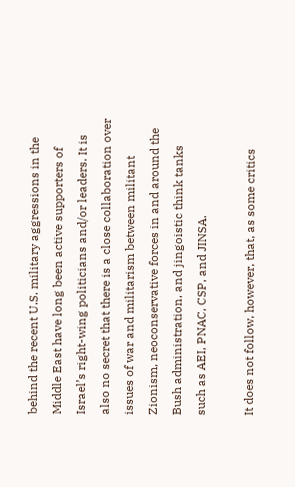behind the recent U.S. military aggressions in the Middle East have long been active supporters of Israel’s right-wing politicians and/or leaders. It is also no secret that there is a close collaboration over issues of war and militarism between militant Zionism, neoconservative forces in and around the Bush administration, and jingoistic think tanks such as AEI, PNAC, CSP, and JINSA.

It does not follow, however, that, as some critics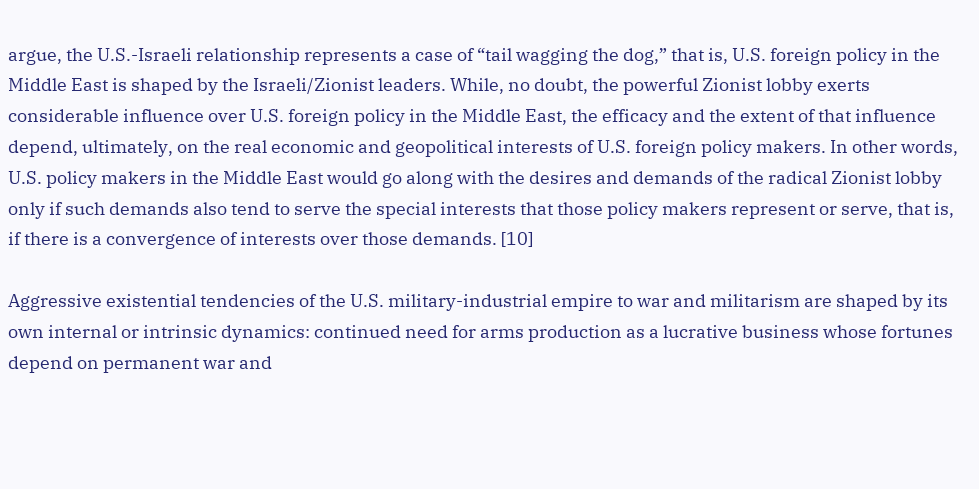argue, the U.S.-Israeli relationship represents a case of “tail wagging the dog,” that is, U.S. foreign policy in the Middle East is shaped by the Israeli/Zionist leaders. While, no doubt, the powerful Zionist lobby exerts considerable influence over U.S. foreign policy in the Middle East, the efficacy and the extent of that influence depend, ultimately, on the real economic and geopolitical interests of U.S. foreign policy makers. In other words, U.S. policy makers in the Middle East would go along with the desires and demands of the radical Zionist lobby only if such demands also tend to serve the special interests that those policy makers represent or serve, that is, if there is a convergence of interests over those demands. [10]

Aggressive existential tendencies of the U.S. military-industrial empire to war and militarism are shaped by its own internal or intrinsic dynamics: continued need for arms production as a lucrative business whose fortunes depend on permanent war and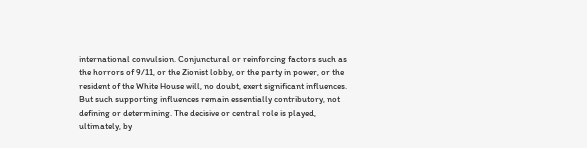international convulsion. Conjunctural or reinforcing factors such as the horrors of 9/11, or the Zionist lobby, or the party in power, or the resident of the White House will, no doubt, exert significant influences. But such supporting influences remain essentially contributory, not defining or determining. The decisive or central role is played, ultimately, by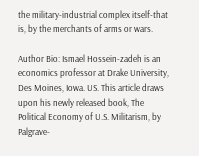the military-industrial complex itself-that is, by the merchants of arms or wars.

Author Bio: Ismael Hossein-zadeh is an economics professor at Drake University, Des Moines, Iowa. US. This article draws upon his newly released book, The Political Economy of U.S. Militarism, by Palgrave-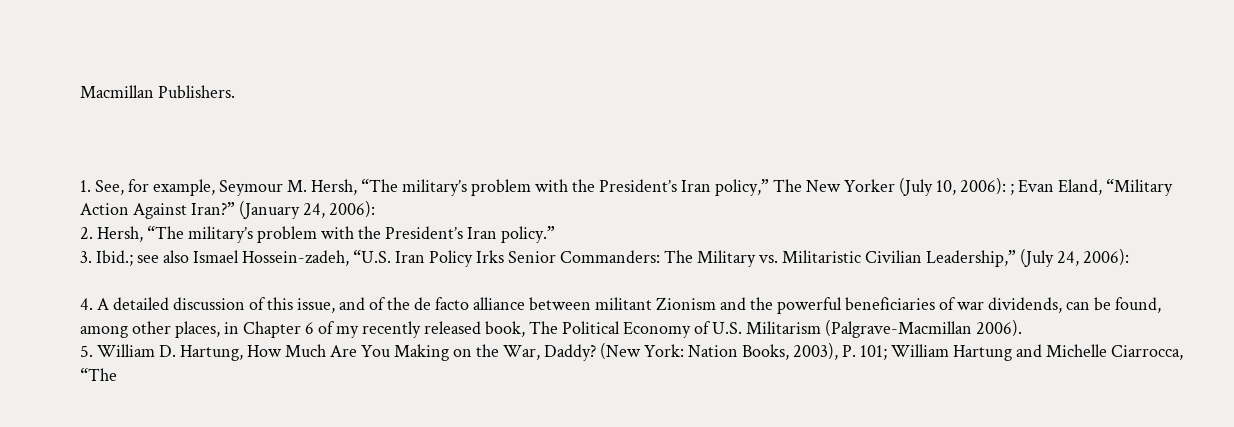Macmillan Publishers.



1. See, for example, Seymour M. Hersh, “The military’s problem with the President’s Iran policy,” The New Yorker (July 10, 2006): ; Evan Eland, “Military Action Against Iran?” (January 24, 2006):
2. Hersh, “The military’s problem with the President’s Iran policy.”
3. Ibid.; see also Ismael Hossein-zadeh, “U.S. Iran Policy Irks Senior Commanders: The Military vs. Militaristic Civilian Leadership,” (July 24, 2006):

4. A detailed discussion of this issue, and of the de facto alliance between militant Zionism and the powerful beneficiaries of war dividends, can be found, among other places, in Chapter 6 of my recently released book, The Political Economy of U.S. Militarism (Palgrave-Macmillan 2006).
5. William D. Hartung, How Much Are You Making on the War, Daddy? (New York: Nation Books, 2003), P. 101; William Hartung and Michelle Ciarrocca, “The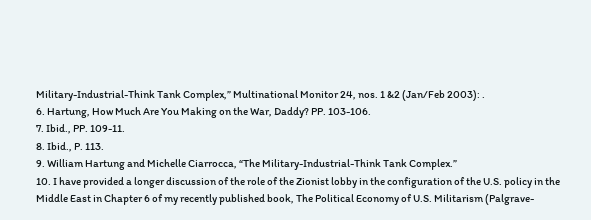Military-Industrial-Think Tank Complex,” Multinational Monitor 24, nos. 1 &2 (Jan/Feb 2003): .
6. Hartung, How Much Are You Making on the War, Daddy? PP. 103-106.
7. Ibid., PP. 109-11.
8. Ibid., P. 113.
9. William Hartung and Michelle Ciarrocca, “The Military-Industrial-Think Tank Complex.”
10. I have provided a longer discussion of the role of the Zionist lobby in the configuration of the U.S. policy in the Middle East in Chapter 6 of my recently published book, The Political Economy of U.S. Militarism (Palgrave-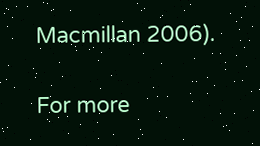Macmillan 2006).

For more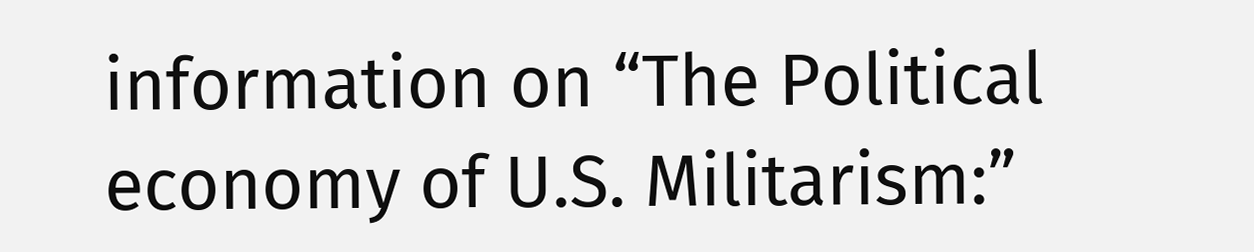information on “The Political economy of U.S. Militarism:”